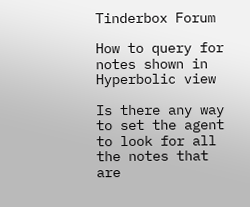Tinderbox Forum

How to query for notes shown in Hyperbolic view

Is there any way to set the agent to look for all the notes that are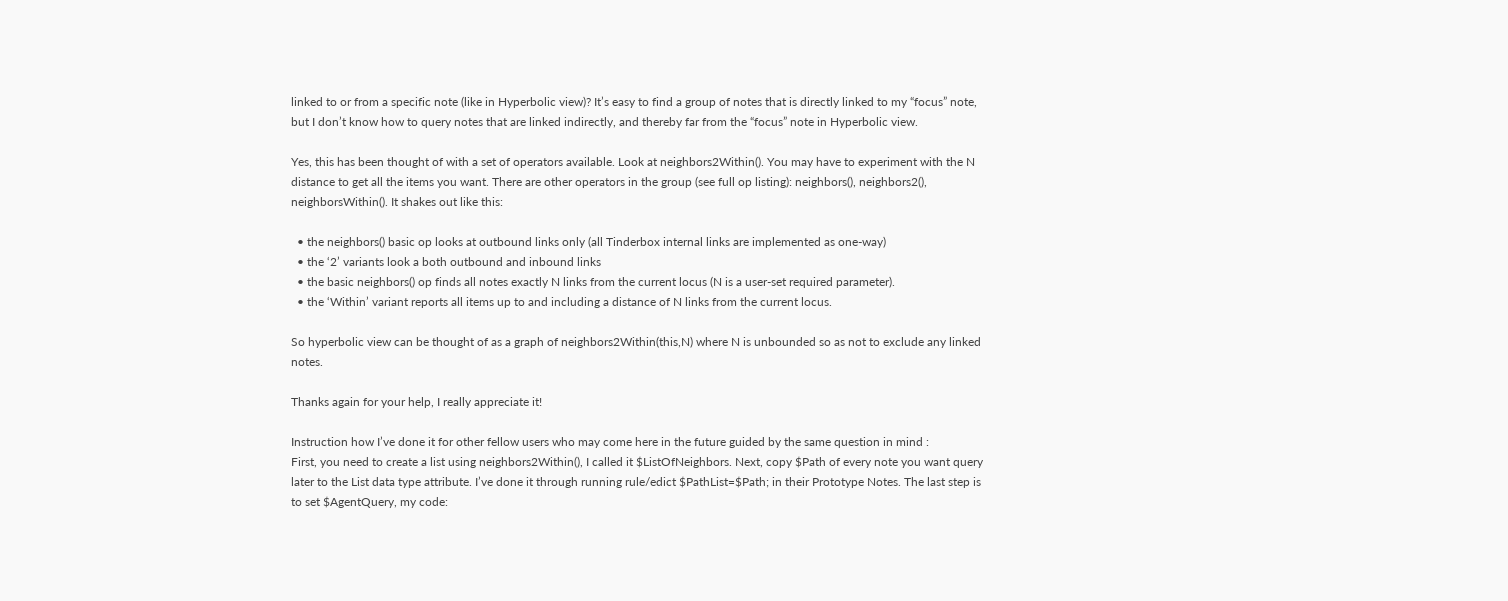linked to or from a specific note (like in Hyperbolic view)? It’s easy to find a group of notes that is directly linked to my “focus” note, but I don’t know how to query notes that are linked indirectly, and thereby far from the “focus” note in Hyperbolic view.

Yes, this has been thought of with a set of operators available. Look at neighbors2Within(). You may have to experiment with the N distance to get all the items you want. There are other operators in the group (see full op listing): neighbors(), neighbors2(), neighborsWithin(). It shakes out like this:

  • the neighbors() basic op looks at outbound links only (all Tinderbox internal links are implemented as one-way)
  • the ‘2’ variants look a both outbound and inbound links
  • the basic neighbors() op finds all notes exactly N links from the current locus (N is a user-set required parameter).
  • the ‘Within’ variant reports all items up to and including a distance of N links from the current locus.

So hyperbolic view can be thought of as a graph of neighbors2Within(this,N) where N is unbounded so as not to exclude any linked notes.

Thanks again for your help, I really appreciate it!

Instruction how I’ve done it for other fellow users who may come here in the future guided by the same question in mind :
First, you need to create a list using neighbors2Within(), I called it $ListOfNeighbors. Next, copy $Path of every note you want query later to the List data type attribute. I’ve done it through running rule/edict $PathList=$Path; in their Prototype Notes. The last step is to set $AgentQuery, my code: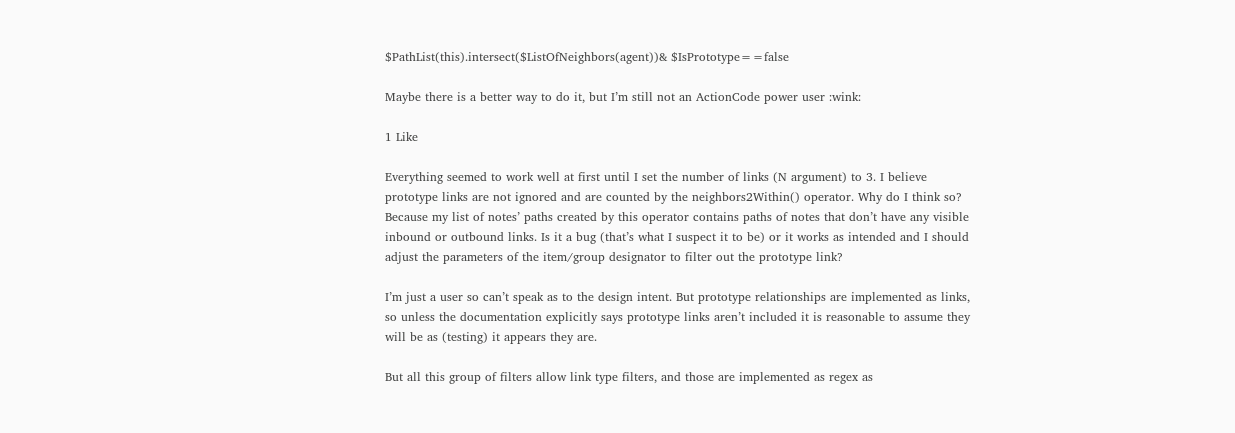$PathList(this).intersect($ListOfNeighbors(agent))& $IsPrototype==false

Maybe there is a better way to do it, but I’m still not an ActionCode power user :wink:

1 Like

Everything seemed to work well at first until I set the number of links (N argument) to 3. I believe prototype links are not ignored and are counted by the neighbors2Within() operator. Why do I think so? Because my list of notes’ paths created by this operator contains paths of notes that don’t have any visible inbound or outbound links. Is it a bug (that’s what I suspect it to be) or it works as intended and I should adjust the parameters of the item/group designator to filter out the prototype link?

I’m just a user so can’t speak as to the design intent. But prototype relationships are implemented as links, so unless the documentation explicitly says prototype links aren’t included it is reasonable to assume they will be as (testing) it appears they are.

But all this group of filters allow link type filters, and those are implemented as regex as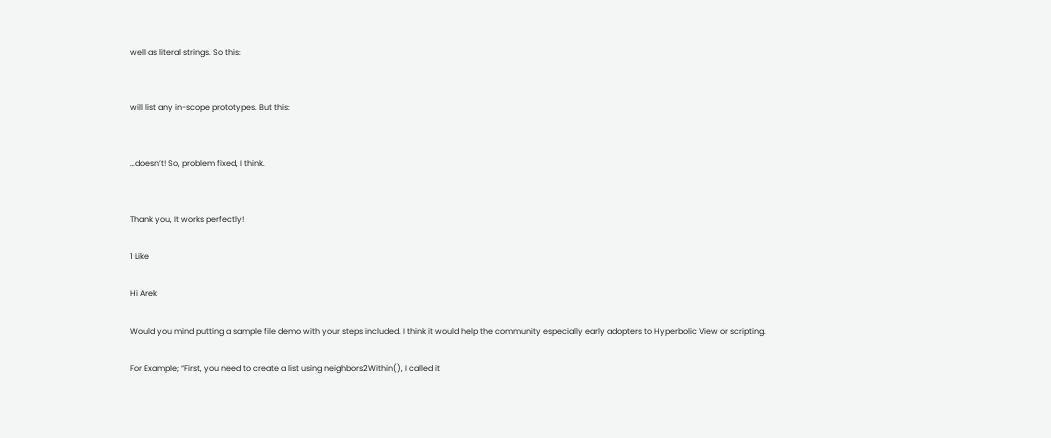well as literal strings. So this:


will list any in-scope prototypes. But this:


…doesn’t! So, problem fixed, I think.


Thank you, It works perfectly!

1 Like

Hi Arek

Would you mind putting a sample file demo with your steps included. I think it would help the community especially early adopters to Hyperbolic View or scripting.

For Example; “First, you need to create a list using neighbors2Within(), I called it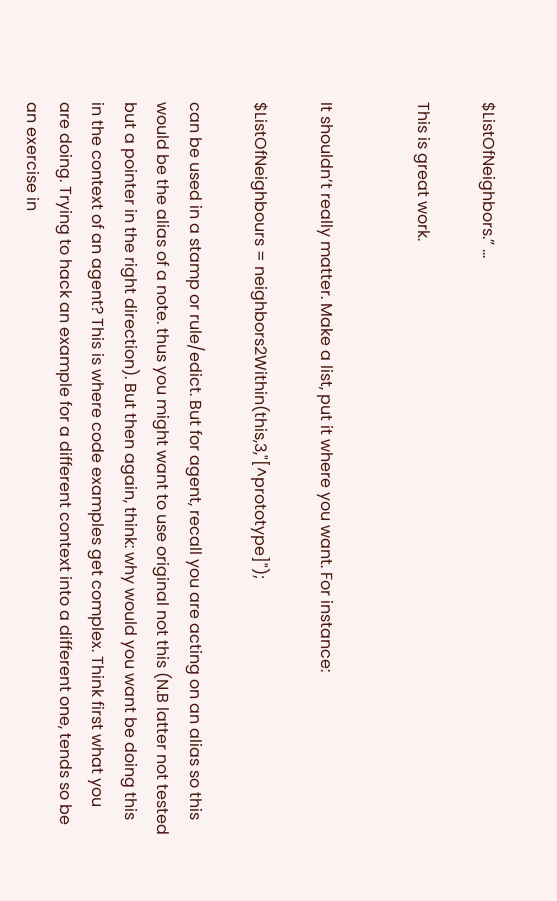$ListOfNeighbors.” …

This is great work.


It shouldn’t really matter. Make a list, put it where you want. For instance:

$ListOfNeighbours = neighbors2Within(this,3,"[^prototype]");

can be used in a stamp or rule/edict. But for agent, recall you are acting on an alias so this would be the alias of a note. thus you might want to use original not this (N.B latter not tested but a pointer in the right direction). But then again, think: why would you want be doing this in the context of an agent? This is where code examples get complex. Think first what you are doing. Trying to hack an example for a different context into a different one, tends so be an exercise in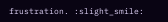frustration. :slight_smile: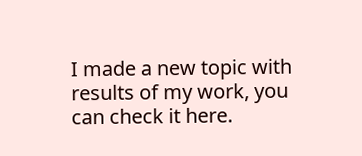I made a new topic with results of my work, you can check it here.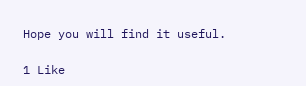Hope you will find it useful.

1 Like